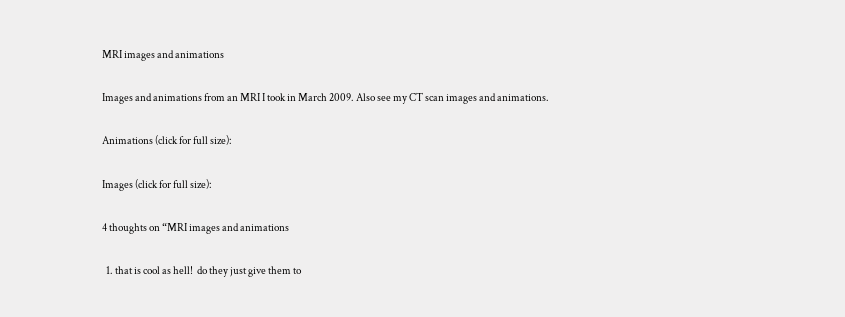MRI images and animations

Images and animations from an MRI I took in March 2009. Also see my CT scan images and animations.

Animations (click for full size):

Images (click for full size):

4 thoughts on “MRI images and animations

  1. that is cool as hell!  do they just give them to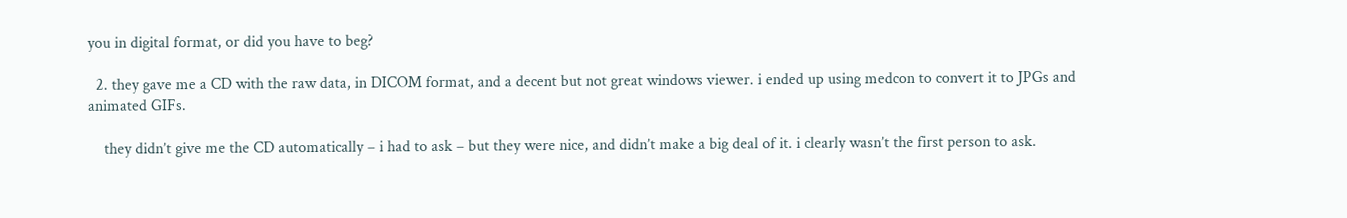you in digital format, or did you have to beg?

  2. they gave me a CD with the raw data, in DICOM format, and a decent but not great windows viewer. i ended up using medcon to convert it to JPGs and animated GIFs.

    they didn’t give me the CD automatically – i had to ask – but they were nice, and didn’t make a big deal of it. i clearly wasn’t the first person to ask.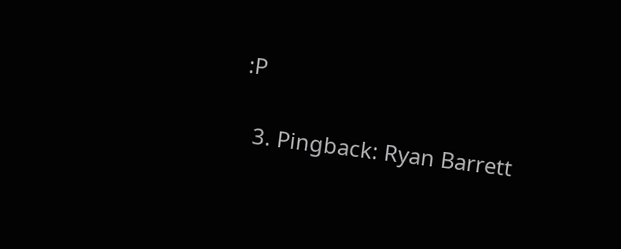:P

  3. Pingback: Ryan Barrett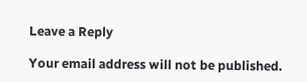Leave a Reply

Your email address will not be published.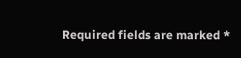Required fields are marked *